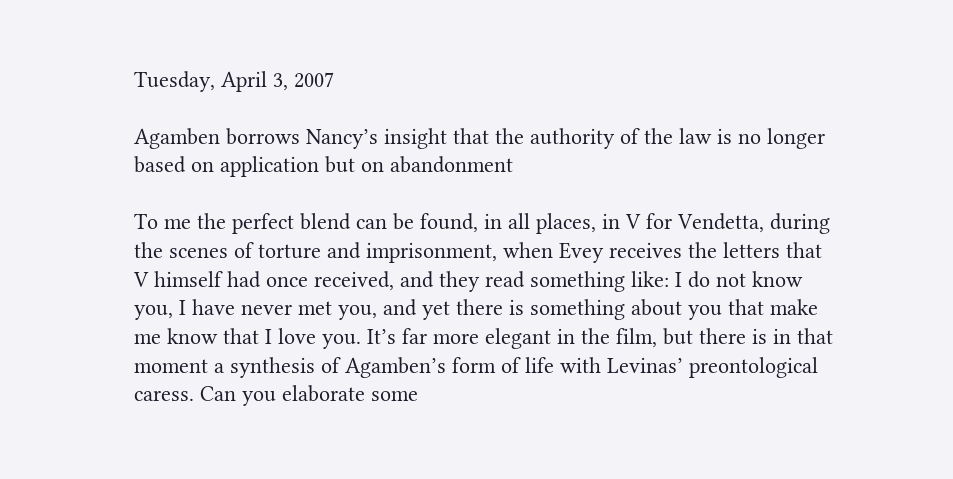Tuesday, April 3, 2007

Agamben borrows Nancy’s insight that the authority of the law is no longer based on application but on abandonment

To me the perfect blend can be found, in all places, in V for Vendetta, during the scenes of torture and imprisonment, when Evey receives the letters that V himself had once received, and they read something like: I do not know you, I have never met you, and yet there is something about you that make me know that I love you. It’s far more elegant in the film, but there is in that moment a synthesis of Agamben’s form of life with Levinas’ preontological caress. Can you elaborate some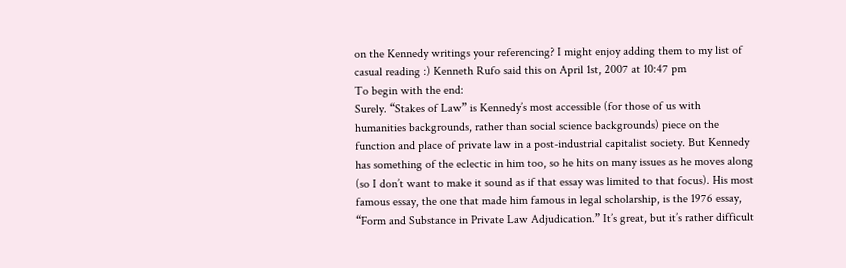on the Kennedy writings your referencing? I might enjoy adding them to my list of casual reading :) Kenneth Rufo said this on April 1st, 2007 at 10:47 pm
To begin with the end:
Surely. “Stakes of Law” is Kennedy’s most accessible (for those of us with humanities backgrounds, rather than social science backgrounds) piece on the function and place of private law in a post-industrial capitalist society. But Kennedy has something of the eclectic in him too, so he hits on many issues as he moves along (so I don’t want to make it sound as if that essay was limited to that focus). His most famous essay, the one that made him famous in legal scholarship, is the 1976 essay, “Form and Substance in Private Law Adjudication.” It’s great, but it’s rather difficult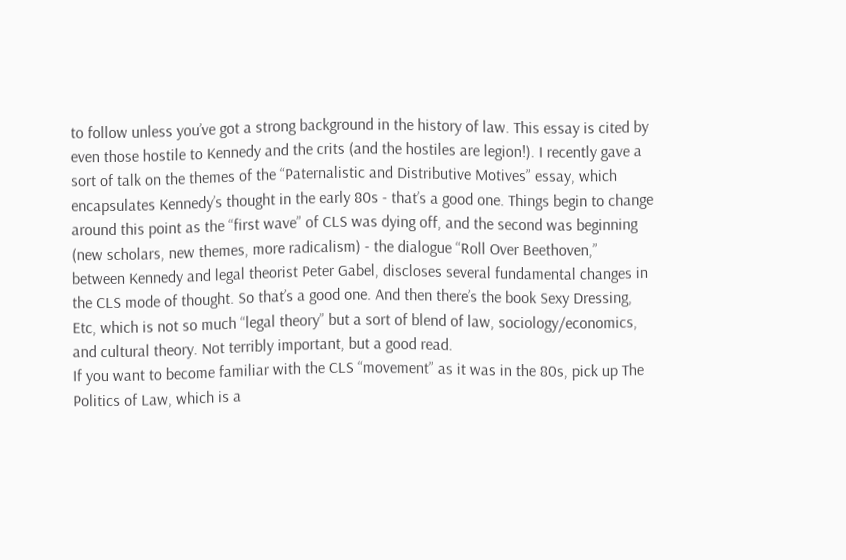to follow unless you’ve got a strong background in the history of law. This essay is cited by even those hostile to Kennedy and the crits (and the hostiles are legion!). I recently gave a sort of talk on the themes of the “Paternalistic and Distributive Motives” essay, which encapsulates Kennedy’s thought in the early 80s - that’s a good one. Things begin to change around this point as the “first wave” of CLS was dying off, and the second was beginning (new scholars, new themes, more radicalism) - the dialogue “Roll Over Beethoven,” between Kennedy and legal theorist Peter Gabel, discloses several fundamental changes in the CLS mode of thought. So that’s a good one. And then there’s the book Sexy Dressing, Etc, which is not so much “legal theory” but a sort of blend of law, sociology/economics, and cultural theory. Not terribly important, but a good read.
If you want to become familiar with the CLS “movement” as it was in the 80s, pick up The Politics of Law, which is a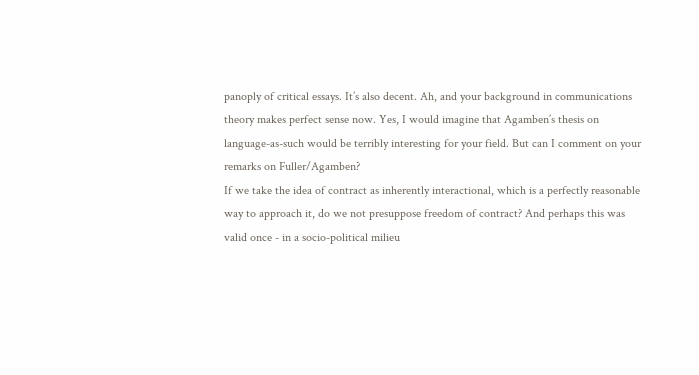panoply of critical essays. It’s also decent. Ah, and your background in communications theory makes perfect sense now. Yes, I would imagine that Agamben’s thesis on language-as-such would be terribly interesting for your field. But can I comment on your remarks on Fuller/Agamben?
If we take the idea of contract as inherently interactional, which is a perfectly reasonable way to approach it, do we not presuppose freedom of contract? And perhaps this was valid once - in a socio-political milieu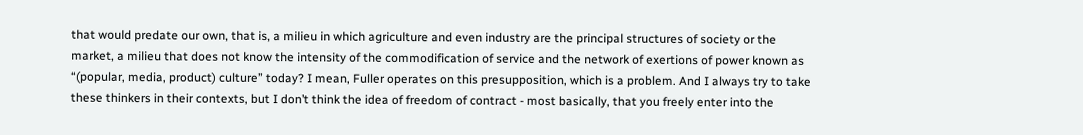that would predate our own, that is, a milieu in which agriculture and even industry are the principal structures of society or the market, a milieu that does not know the intensity of the commodification of service and the network of exertions of power known as “(popular, media, product) culture” today? I mean, Fuller operates on this presupposition, which is a problem. And I always try to take these thinkers in their contexts, but I don’t think the idea of freedom of contract - most basically, that you freely enter into the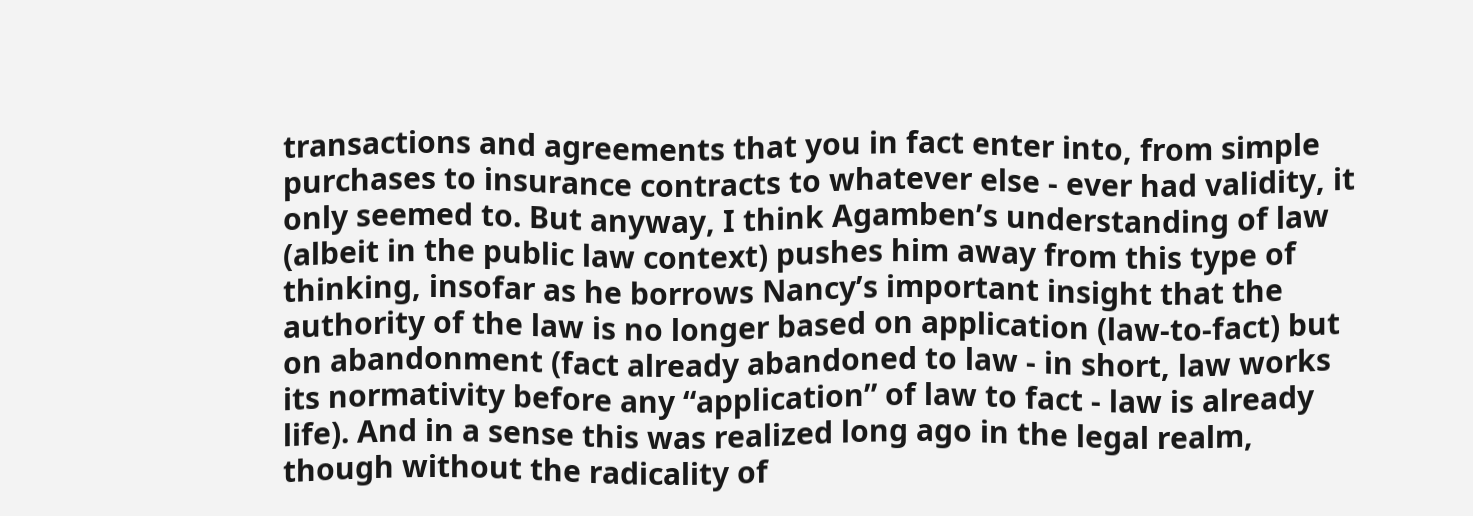transactions and agreements that you in fact enter into, from simple purchases to insurance contracts to whatever else - ever had validity, it only seemed to. But anyway, I think Agamben’s understanding of law (albeit in the public law context) pushes him away from this type of thinking, insofar as he borrows Nancy’s important insight that the authority of the law is no longer based on application (law-to-fact) but on abandonment (fact already abandoned to law - in short, law works its normativity before any “application” of law to fact - law is already life). And in a sense this was realized long ago in the legal realm, though without the radicality of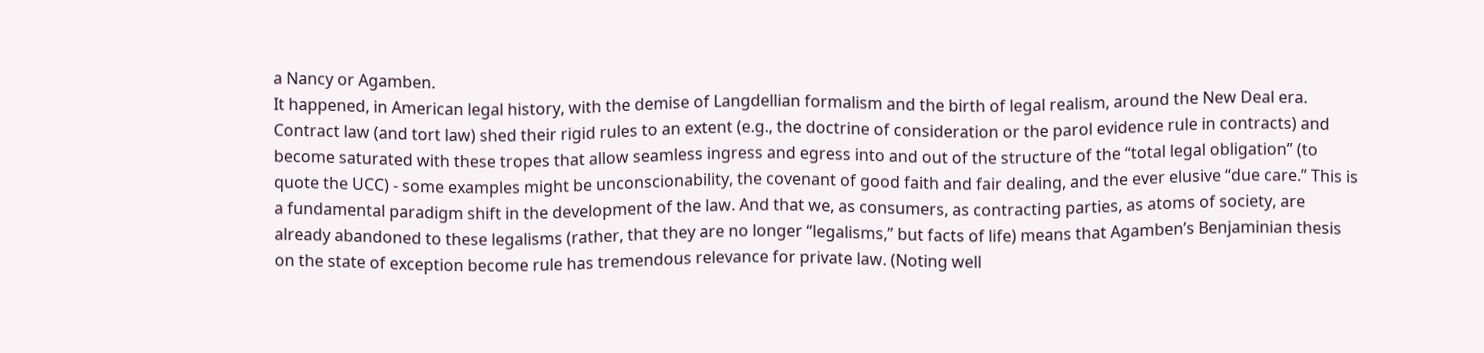a Nancy or Agamben.
It happened, in American legal history, with the demise of Langdellian formalism and the birth of legal realism, around the New Deal era. Contract law (and tort law) shed their rigid rules to an extent (e.g., the doctrine of consideration or the parol evidence rule in contracts) and become saturated with these tropes that allow seamless ingress and egress into and out of the structure of the “total legal obligation” (to quote the UCC) - some examples might be unconscionability, the covenant of good faith and fair dealing, and the ever elusive “due care.” This is a fundamental paradigm shift in the development of the law. And that we, as consumers, as contracting parties, as atoms of society, are already abandoned to these legalisms (rather, that they are no longer “legalisms,” but facts of life) means that Agamben’s Benjaminian thesis on the state of exception become rule has tremendous relevance for private law. (Noting well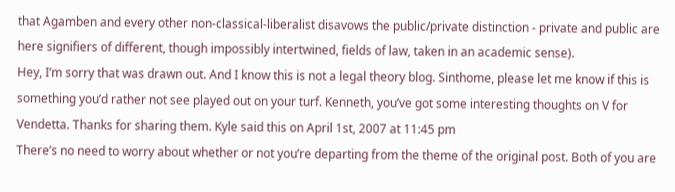that Agamben and every other non-classical-liberalist disavows the public/private distinction - private and public are here signifiers of different, though impossibly intertwined, fields of law, taken in an academic sense).
Hey, I’m sorry that was drawn out. And I know this is not a legal theory blog. Sinthome, please let me know if this is something you’d rather not see played out on your turf. Kenneth, you’ve got some interesting thoughts on V for Vendetta. Thanks for sharing them. Kyle said this on April 1st, 2007 at 11:45 pm
There’s no need to worry about whether or not you’re departing from the theme of the original post. Both of you are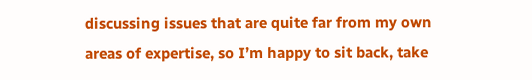discussing issues that are quite far from my own areas of expertise, so I’m happy to sit back, take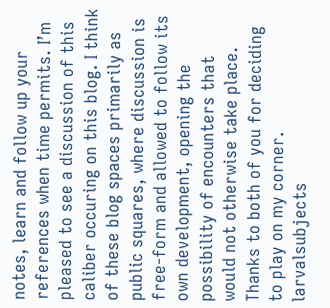notes, learn and follow up your references when time permits. I’m pleased to see a discussion of this caliber occuring on this blog. I think of these blog spaces primarily as public squares, where discussion is free-form and allowed to follow its own development, opening the possibility of encounters that would not otherwise take place. Thanks to both of you for deciding to play on my corner. larvalsubjects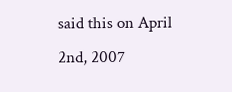said this on April 2nd, 2007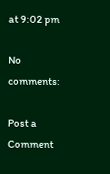at 9:02 pm

No comments:

Post a Comment